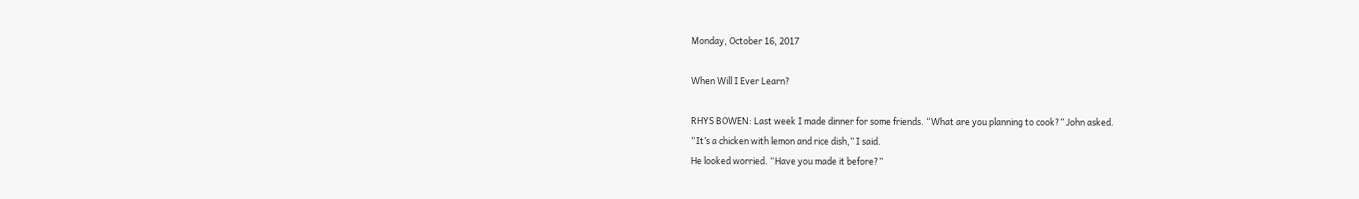Monday, October 16, 2017

When Will I Ever Learn?

RHYS BOWEN: Last week I made dinner for some friends. “What are you planning to cook?” John asked.
“It’s a chicken with lemon and rice dish,” I said.
He looked worried. “Have you made it before?”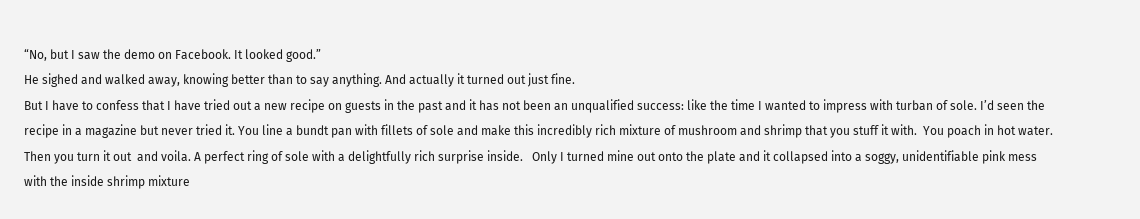“No, but I saw the demo on Facebook. It looked good.”
He sighed and walked away, knowing better than to say anything. And actually it turned out just fine.
But I have to confess that I have tried out a new recipe on guests in the past and it has not been an unqualified success: like the time I wanted to impress with turban of sole. I’d seen the recipe in a magazine but never tried it. You line a bundt pan with fillets of sole and make this incredibly rich mixture of mushroom and shrimp that you stuff it with.  You poach in hot water. Then you turn it out  and voila. A perfect ring of sole with a delightfully rich surprise inside.   Only I turned mine out onto the plate and it collapsed into a soggy, unidentifiable pink mess with the inside shrimp mixture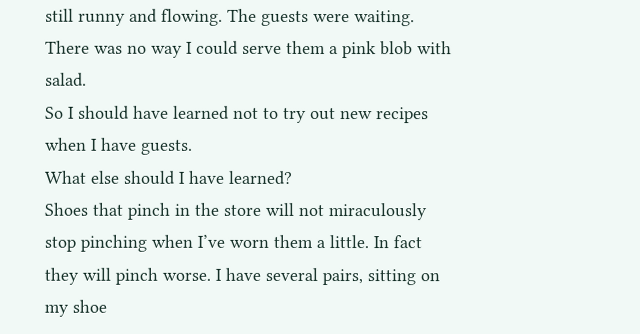still runny and flowing. The guests were waiting. There was no way I could serve them a pink blob with salad.
So I should have learned not to try out new recipes when I have guests.
What else should I have learned?
Shoes that pinch in the store will not miraculously stop pinching when I’ve worn them a little. In fact they will pinch worse. I have several pairs, sitting on my shoe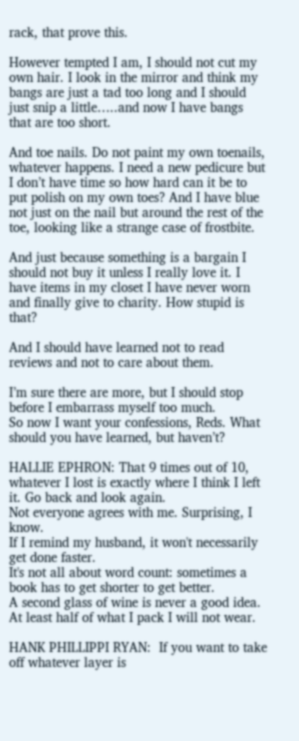rack, that prove this.

However tempted I am, I should not cut my own hair. I look in the mirror and think my bangs are just a tad too long and I should just snip a little…..and now I have bangs that are too short.

And toe nails. Do not paint my own toenails, whatever happens. I need a new pedicure but I don’t have time so how hard can it be to put polish on my own toes? And I have blue not just on the nail but around the rest of the toe, looking like a strange case of frostbite.

And just because something is a bargain I should not buy it unless I really love it. I have items in my closet I have never worn and finally give to charity. How stupid is that?

And I should have learned not to read reviews and not to care about them.

I’m sure there are more, but I should stop before I embarrass myself too much.
So now I want your confessions, Reds. What should you have learned, but haven’t?

HALLIE EPHRON: That 9 times out of 10, whatever I lost is exactly where I think I left it. Go back and look again.
Not everyone agrees with me. Surprising, I know.
If I remind my husband, it won't necessarily get done faster.
It's not all about word count: sometimes a book has to get shorter to get better.
A second glass of wine is never a good idea.
At least half of what I pack I will not wear.

HANK PHILLIPPI RYAN:  If you want to take off whatever layer is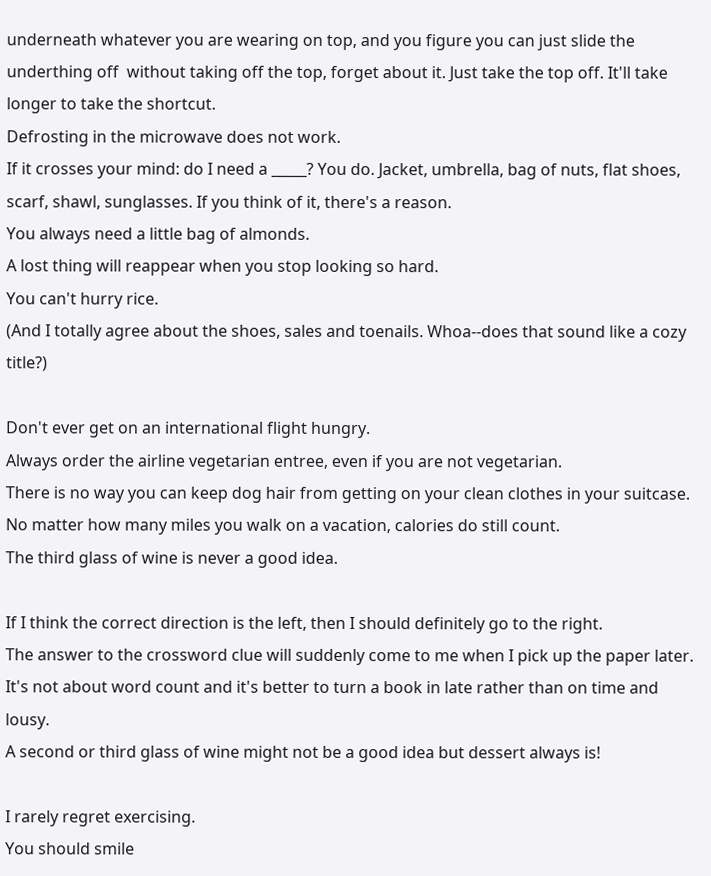underneath whatever you are wearing on top, and you figure you can just slide the underthing off  without taking off the top, forget about it. Just take the top off. It'll take longer to take the shortcut.
Defrosting in the microwave does not work.
If it crosses your mind: do I need a _____? You do. Jacket, umbrella, bag of nuts, flat shoes, scarf, shawl, sunglasses. If you think of it, there's a reason.
You always need a little bag of almonds.
A lost thing will reappear when you stop looking so hard.
You can't hurry rice.
(And I totally agree about the shoes, sales and toenails. Whoa--does that sound like a cozy title?)

Don't ever get on an international flight hungry.
Always order the airline vegetarian entree, even if you are not vegetarian.
There is no way you can keep dog hair from getting on your clean clothes in your suitcase.
No matter how many miles you walk on a vacation, calories do still count.
The third glass of wine is never a good idea.

If I think the correct direction is the left, then I should definitely go to the right.
The answer to the crossword clue will suddenly come to me when I pick up the paper later.
It's not about word count and it's better to turn a book in late rather than on time and lousy.
A second or third glass of wine might not be a good idea but dessert always is!

I rarely regret exercising.
You should smile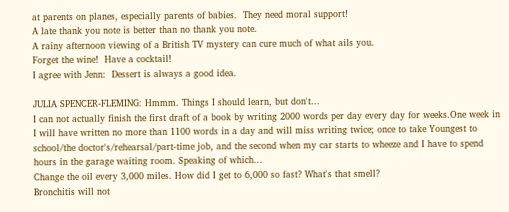at parents on planes, especially parents of babies.  They need moral support!
A late thank you note is better than no thank you note.
A rainy afternoon viewing of a British TV mystery can cure much of what ails you.
Forget the wine!  Have a cocktail!
I agree with Jenn:  Dessert is always a good idea.

JULIA SPENCER-FLEMING: Hmmm. Things I should learn, but don't...
I can not actually finish the first draft of a book by writing 2000 words per day every day for weeks.One week in I will have written no more than 1100 words in a day and will miss writing twice; once to take Youngest to school/the doctor's/rehearsal/part-time job, and the second when my car starts to wheeze and I have to spend hours in the garage waiting room. Speaking of which...
Change the oil every 3,000 miles. How did I get to 6,000 so fast? What's that smell?
Bronchitis will not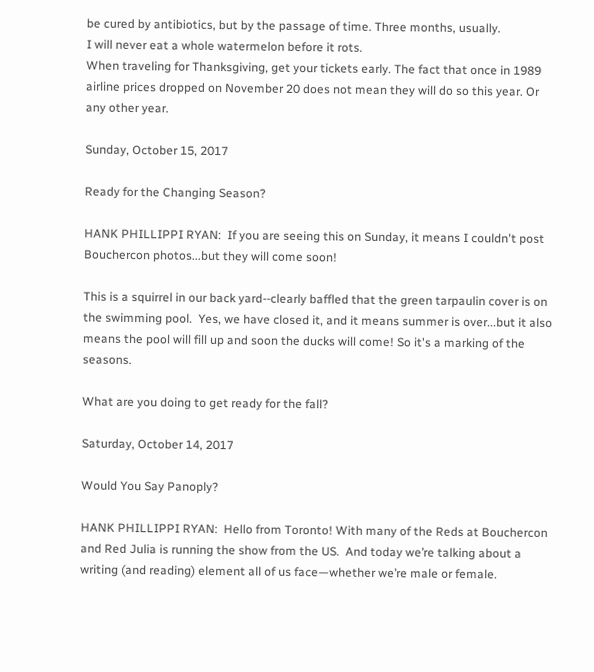be cured by antibiotics, but by the passage of time. Three months, usually.
I will never eat a whole watermelon before it rots.
When traveling for Thanksgiving, get your tickets early. The fact that once in 1989 airline prices dropped on November 20 does not mean they will do so this year. Or any other year.

Sunday, October 15, 2017

Ready for the Changing Season?

HANK PHILLIPPI RYAN:  If you are seeing this on Sunday, it means I couldn't post Bouchercon photos...but they will come soon!

This is a squirrel in our back yard--clearly baffled that the green tarpaulin cover is on the swimming pool.  Yes, we have closed it, and it means summer is over...but it also means the pool will fill up and soon the ducks will come! So it's a marking of the seasons.

What are you doing to get ready for the fall?

Saturday, October 14, 2017

Would You Say Panoply?

HANK PHILLIPPI RYAN:  Hello from Toronto! With many of the Reds at Bouchercon and Red Julia is running the show from the US.  And today we’re talking about a writing (and reading) element all of us face—whether we’re male or female.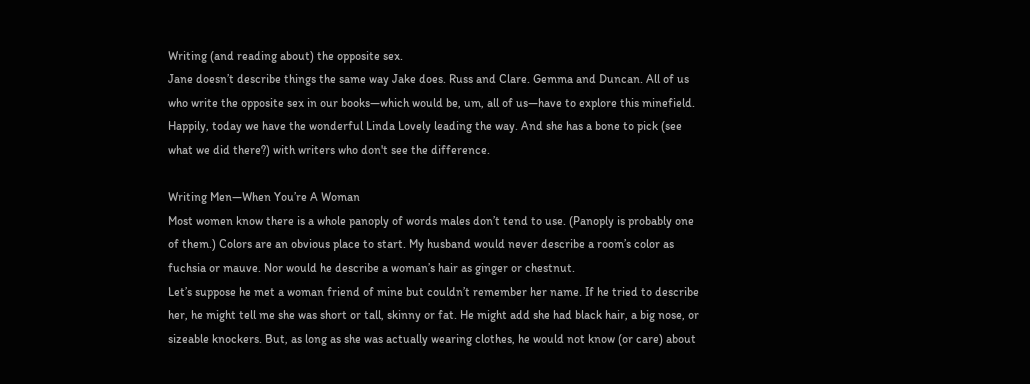Writing (and reading about) the opposite sex.
Jane doesn’t describe things the same way Jake does. Russ and Clare. Gemma and Duncan. All of us who write the opposite sex in our books—which would be, um, all of us—have to explore this minefield.
Happily, today we have the wonderful Linda Lovely leading the way. And she has a bone to pick (see what we did there?) with writers who don't see the difference.

Writing Men—When You’re A Woman
Most women know there is a whole panoply of words males don’t tend to use. (Panoply is probably one of them.) Colors are an obvious place to start. My husband would never describe a room’s color as fuchsia or mauve. Nor would he describe a woman’s hair as ginger or chestnut.
Let’s suppose he met a woman friend of mine but couldn’t remember her name. If he tried to describe her, he might tell me she was short or tall, skinny or fat. He might add she had black hair, a big nose, or sizeable knockers. But, as long as she was actually wearing clothes, he would not know (or care) about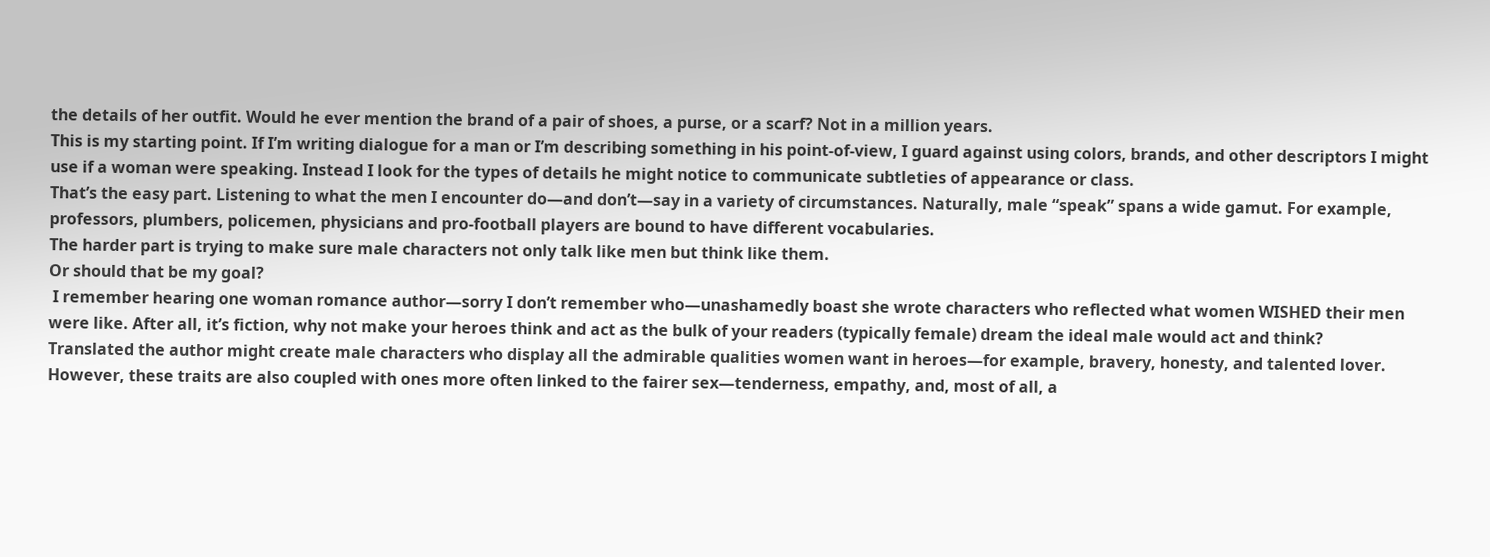the details of her outfit. Would he ever mention the brand of a pair of shoes, a purse, or a scarf? Not in a million years.
This is my starting point. If I’m writing dialogue for a man or I’m describing something in his point-of-view, I guard against using colors, brands, and other descriptors I might use if a woman were speaking. Instead I look for the types of details he might notice to communicate subtleties of appearance or class.
That’s the easy part. Listening to what the men I encounter do—and don’t—say in a variety of circumstances. Naturally, male “speak” spans a wide gamut. For example, professors, plumbers, policemen, physicians and pro-football players are bound to have different vocabularies.
The harder part is trying to make sure male characters not only talk like men but think like them.
Or should that be my goal?
 I remember hearing one woman romance author—sorry I don’t remember who—unashamedly boast she wrote characters who reflected what women WISHED their men were like. After all, it’s fiction, why not make your heroes think and act as the bulk of your readers (typically female) dream the ideal male would act and think?
Translated the author might create male characters who display all the admirable qualities women want in heroes—for example, bravery, honesty, and talented lover. However, these traits are also coupled with ones more often linked to the fairer sex—tenderness, empathy, and, most of all, a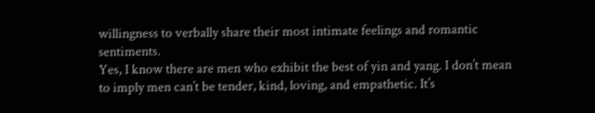willingness to verbally share their most intimate feelings and romantic sentiments.
Yes, I know there are men who exhibit the best of yin and yang. I don’t mean to imply men can’t be tender, kind, loving, and empathetic. It’s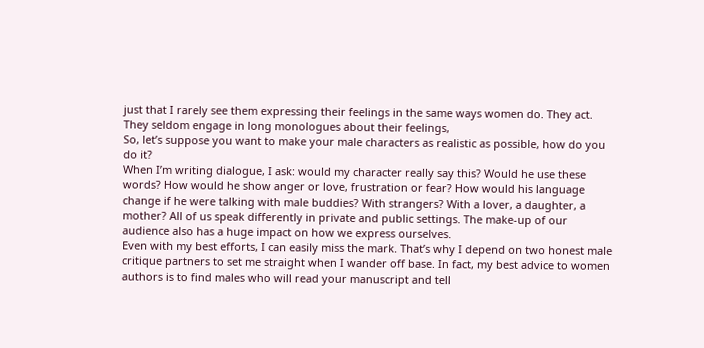just that I rarely see them expressing their feelings in the same ways women do. They act. They seldom engage in long monologues about their feelings,
So, let’s suppose you want to make your male characters as realistic as possible, how do you do it?
When I’m writing dialogue, I ask: would my character really say this? Would he use these words? How would he show anger or love, frustration or fear? How would his language change if he were talking with male buddies? With strangers? With a lover, a daughter, a mother? All of us speak differently in private and public settings. The make-up of our audience also has a huge impact on how we express ourselves.
Even with my best efforts, I can easily miss the mark. That’s why I depend on two honest male critique partners to set me straight when I wander off base. In fact, my best advice to women authors is to find males who will read your manuscript and tell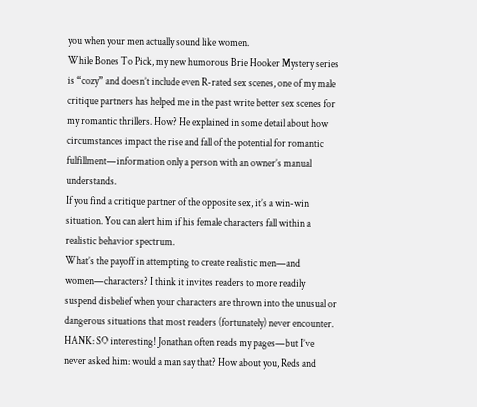you when your men actually sound like women.
While Bones To Pick, my new humorous Brie Hooker Mystery series is “cozy” and doesn’t include even R-rated sex scenes, one of my male critique partners has helped me in the past write better sex scenes for my romantic thrillers. How? He explained in some detail about how circumstances impact the rise and fall of the potential for romantic fulfillment—information only a person with an owner’s manual understands.
If you find a critique partner of the opposite sex, it’s a win-win situation. You can alert him if his female characters fall within a realistic behavior spectrum.
What’s the payoff in attempting to create realistic men—and women—characters? I think it invites readers to more readily suspend disbelief when your characters are thrown into the unusual or dangerous situations that most readers (fortunately) never encounter.
HANK: SO interesting! Jonathan often reads my pages—but I’ve never asked him: would a man say that? How about you, Reds and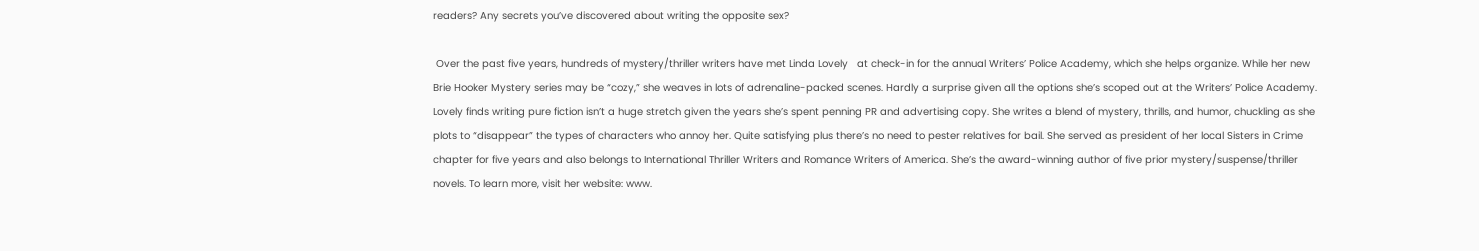readers? Any secrets you’ve discovered about writing the opposite sex?

 Over the past five years, hundreds of mystery/thriller writers have met Linda Lovely   at check-in for the annual Writers’ Police Academy, which she helps organize. While her new Brie Hooker Mystery series may be “cozy,” she weaves in lots of adrenaline-packed scenes. Hardly a surprise given all the options she’s scoped out at the Writers’ Police Academy. Lovely finds writing pure fiction isn’t a huge stretch given the years she’s spent penning PR and advertising copy. She writes a blend of mystery, thrills, and humor, chuckling as she plots to “disappear” the types of characters who annoy her. Quite satisfying plus there’s no need to pester relatives for bail. She served as president of her local Sisters in Crime chapter for five years and also belongs to International Thriller Writers and Romance Writers of America. She’s the award-winning author of five prior mystery/suspense/thriller novels. To learn more, visit her website: www.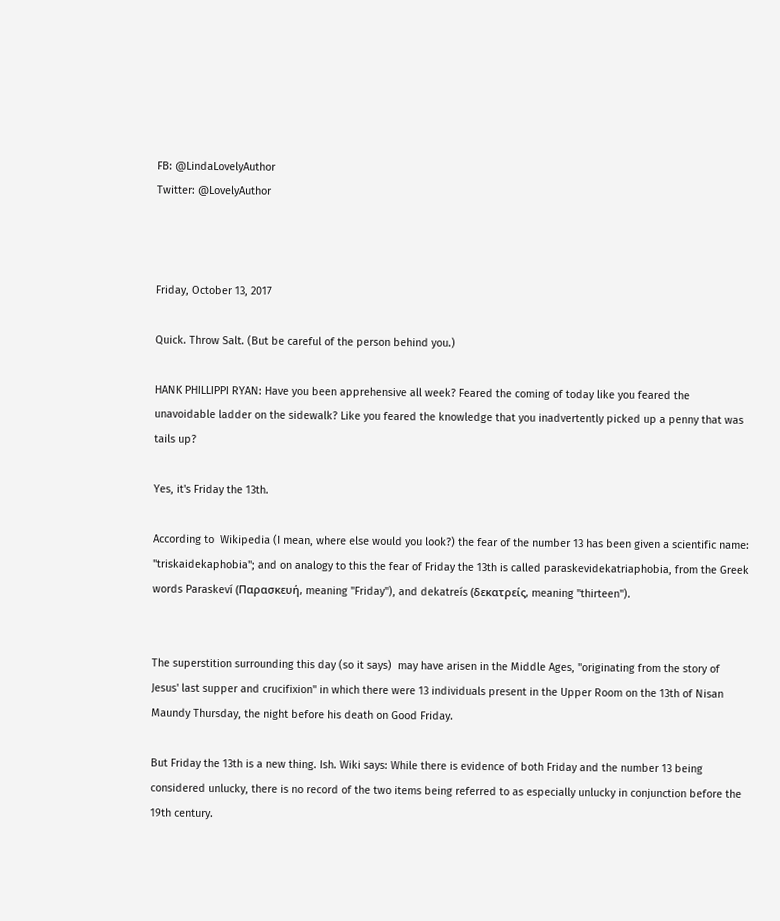FB: @LindaLovelyAuthor
Twitter: @LovelyAuthor



Friday, October 13, 2017

Quick. Throw Salt. (But be careful of the person behind you.)

HANK PHILLIPPI RYAN: Have you been apprehensive all week? Feared the coming of today like you feared the unavoidable ladder on the sidewalk? Like you feared the knowledge that you inadvertently picked up a penny that was tails up?

Yes, it's Friday the 13th.

According to  Wikipedia (I mean, where else would you look?) the fear of the number 13 has been given a scientific name: "triskaidekaphobia"; and on analogy to this the fear of Friday the 13th is called paraskevidekatriaphobia, from the Greek words Paraskeví (Παρασκευή, meaning "Friday"), and dekatreís (δεκατρείς, meaning "thirteen").


The superstition surrounding this day (so it says)  may have arisen in the Middle Ages, "originating from the story of Jesus' last supper and crucifixion" in which there were 13 individuals present in the Upper Room on the 13th of Nisan Maundy Thursday, the night before his death on Good Friday.

But Friday the 13th is a new thing. Ish. Wiki says: While there is evidence of both Friday and the number 13 being considered unlucky, there is no record of the two items being referred to as especially unlucky in conjunction before the 19th century.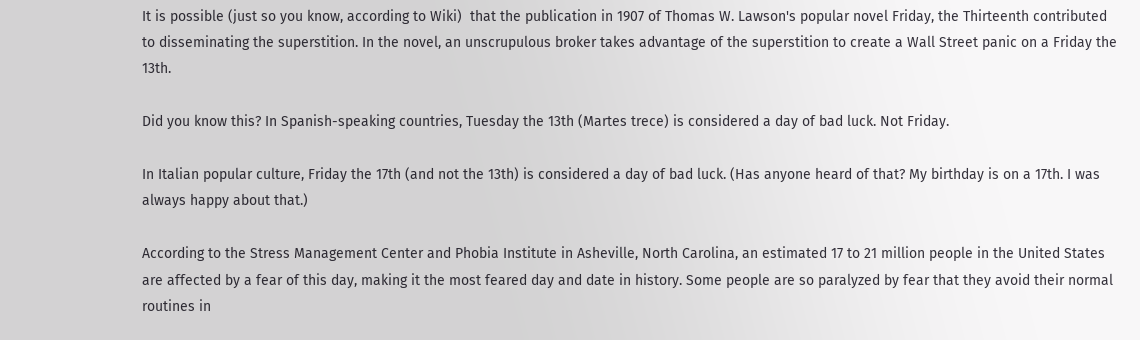It is possible (just so you know, according to Wiki)  that the publication in 1907 of Thomas W. Lawson's popular novel Friday, the Thirteenth contributed to disseminating the superstition. In the novel, an unscrupulous broker takes advantage of the superstition to create a Wall Street panic on a Friday the 13th.

Did you know this? In Spanish-speaking countries, Tuesday the 13th (Martes trece) is considered a day of bad luck. Not Friday.

In Italian popular culture, Friday the 17th (and not the 13th) is considered a day of bad luck. (Has anyone heard of that? My birthday is on a 17th. I was always happy about that.)

According to the Stress Management Center and Phobia Institute in Asheville, North Carolina, an estimated 17 to 21 million people in the United States are affected by a fear of this day, making it the most feared day and date in history. Some people are so paralyzed by fear that they avoid their normal routines in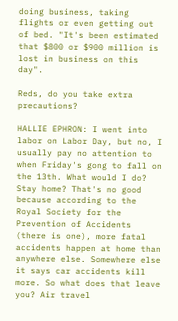doing business, taking flights or even getting out of bed. "It's been estimated that $800 or $900 million is lost in business on this day".

Reds, do you take extra precautions?

HALLIE EPHRON: I went into labor on Labor Day, but no, I usually pay no attention to when Friday's gong to fall on the 13th. What would I do? Stay home? That's no good because according to the Royal Society for the Prevention of Accidents (there is one), more fatal accidents happen at home than anywhere else. Somewhere else it says car accidents kill more. So what does that leave you? Air travel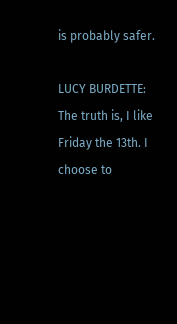is probably safer.

LUCY BURDETTE: The truth is, I like Friday the 13th. I choose to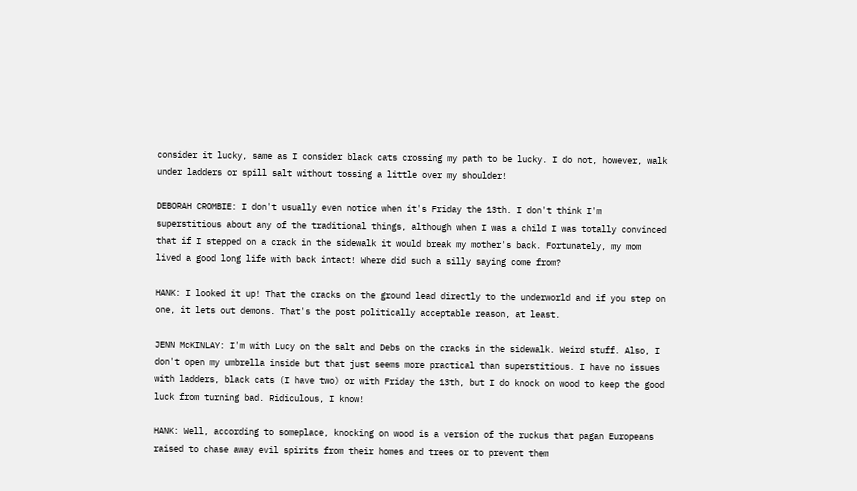consider it lucky, same as I consider black cats crossing my path to be lucky. I do not, however, walk under ladders or spill salt without tossing a little over my shoulder!

DEBORAH CROMBIE: I don't usually even notice when it's Friday the 13th. I don't think I'm superstitious about any of the traditional things, although when I was a child I was totally convinced that if I stepped on a crack in the sidewalk it would break my mother's back. Fortunately, my mom lived a good long life with back intact! Where did such a silly saying come from?

HANK: I looked it up! That the cracks on the ground lead directly to the underworld and if you step on one, it lets out demons. That's the post politically acceptable reason, at least.

JENN McKINLAY: I'm with Lucy on the salt and Debs on the cracks in the sidewalk. Weird stuff. Also, I don't open my umbrella inside but that just seems more practical than superstitious. I have no issues with ladders, black cats (I have two) or with Friday the 13th, but I do knock on wood to keep the good luck from turning bad. Ridiculous, I know!

HANK: Well, according to someplace, knocking on wood is a version of the ruckus that pagan Europeans raised to chase away evil spirits from their homes and trees or to prevent them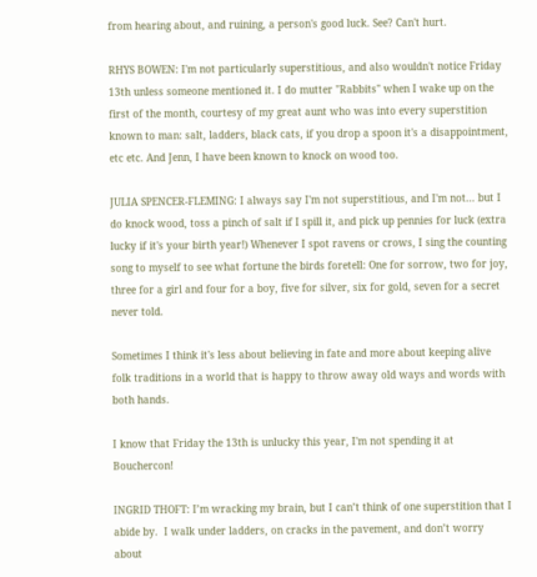from hearing about, and ruining, a person's good luck. See? Can't hurt.

RHYS BOWEN: I'm not particularly superstitious, and also wouldn't notice Friday 13th unless someone mentioned it. I do mutter "Rabbits" when I wake up on the first of the month, courtesy of my great aunt who was into every superstition known to man: salt, ladders, black cats, if you drop a spoon it's a disappointment, etc etc. And Jenn, I have been known to knock on wood too.

JULIA SPENCER-FLEMING: I always say I'm not superstitious, and I'm not... but I do knock wood, toss a pinch of salt if I spill it, and pick up pennies for luck (extra lucky if it's your birth year!) Whenever I spot ravens or crows, I sing the counting song to myself to see what fortune the birds foretell: One for sorrow, two for joy, three for a girl and four for a boy, five for silver, six for gold, seven for a secret never told.

Sometimes I think it's less about believing in fate and more about keeping alive folk traditions in a world that is happy to throw away old ways and words with both hands.

I know that Friday the 13th is unlucky this year, I'm not spending it at Bouchercon!

INGRID THOFT: I’m wracking my brain, but I can’t think of one superstition that I abide by.  I walk under ladders, on cracks in the pavement, and don’t worry about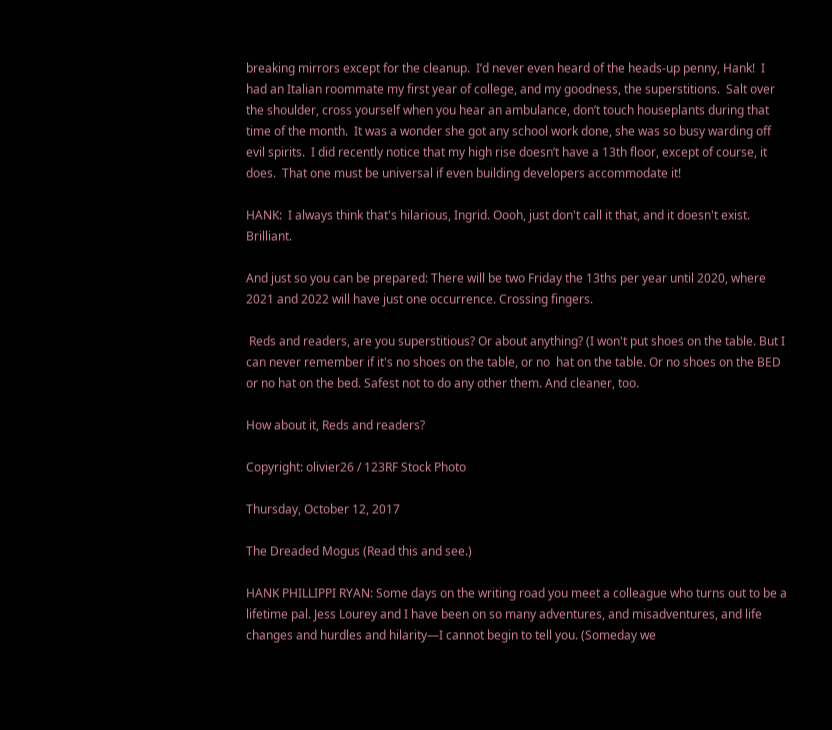breaking mirrors except for the cleanup.  I’d never even heard of the heads-up penny, Hank!  I had an Italian roommate my first year of college, and my goodness, the superstitions.  Salt over the shoulder, cross yourself when you hear an ambulance, don’t touch houseplants during that time of the month.  It was a wonder she got any school work done, she was so busy warding off evil spirits.  I did recently notice that my high rise doesn’t have a 13th floor, except of course, it does.  That one must be universal if even building developers accommodate it!

HANK:  I always think that's hilarious, Ingrid. Oooh, just don't call it that, and it doesn't exist. Brilliant.

And just so you can be prepared: There will be two Friday the 13ths per year until 2020, where 2021 and 2022 will have just one occurrence. Crossing fingers.

 Reds and readers, are you superstitious? Or about anything? (I won't put shoes on the table. But I can never remember if it's no shoes on the table, or no  hat on the table. Or no shoes on the BED or no hat on the bed. Safest not to do any other them. And cleaner, too.

How about it, Reds and readers?

Copyright: olivier26 / 123RF Stock Photo

Thursday, October 12, 2017

The Dreaded Mogus (Read this and see.)

HANK PHILLIPPI RYAN: Some days on the writing road you meet a colleague who turns out to be a lifetime pal. Jess Lourey and I have been on so many adventures, and misadventures, and life changes and hurdles and hilarity—I cannot begin to tell you. (Someday we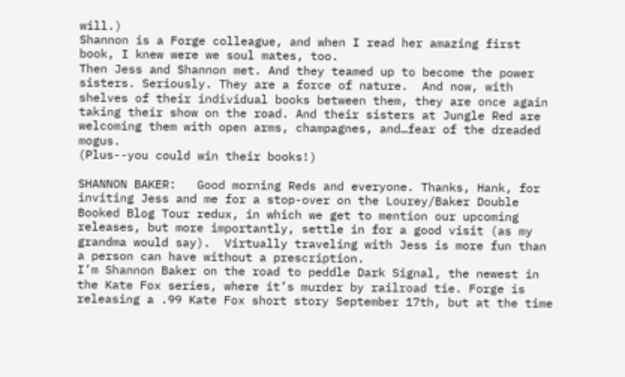will.)
Shannon is a Forge colleague, and when I read her amazing first book, I knew were we soul mates, too.
Then Jess and Shannon met. And they teamed up to become the power sisters. Seriously. They are a force of nature.  And now, with shelves of their individual books between them, they are once again taking their show on the road. And their sisters at Jungle Red are welcoming them with open arms, champagnes, and…fear of the dreaded mogus.
(Plus--you could win their books!)

SHANNON BAKER:   Good morning Reds and everyone. Thanks, Hank, for inviting Jess and me for a stop-over on the Lourey/Baker Double Booked Blog Tour redux, in which we get to mention our upcoming releases, but more importantly, settle in for a good visit (as my grandma would say).  Virtually traveling with Jess is more fun than a person can have without a prescription.
I’m Shannon Baker on the road to peddle Dark Signal, the newest in the Kate Fox series, where it’s murder by railroad tie. Forge is releasing a .99 Kate Fox short story September 17th, but at the time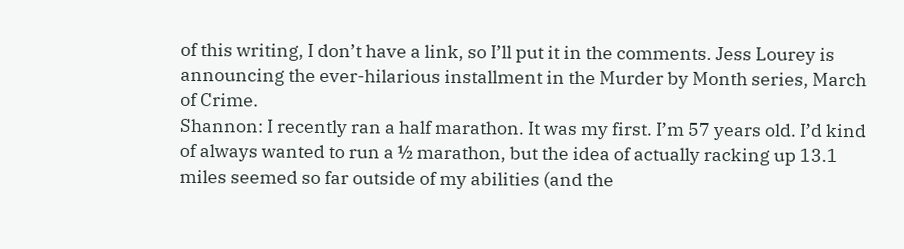of this writing, I don’t have a link, so I’ll put it in the comments. Jess Lourey is announcing the ever-hilarious installment in the Murder by Month series, March of Crime.
Shannon: I recently ran a half marathon. It was my first. I’m 57 years old. I’d kind of always wanted to run a ½ marathon, but the idea of actually racking up 13.1 miles seemed so far outside of my abilities (and the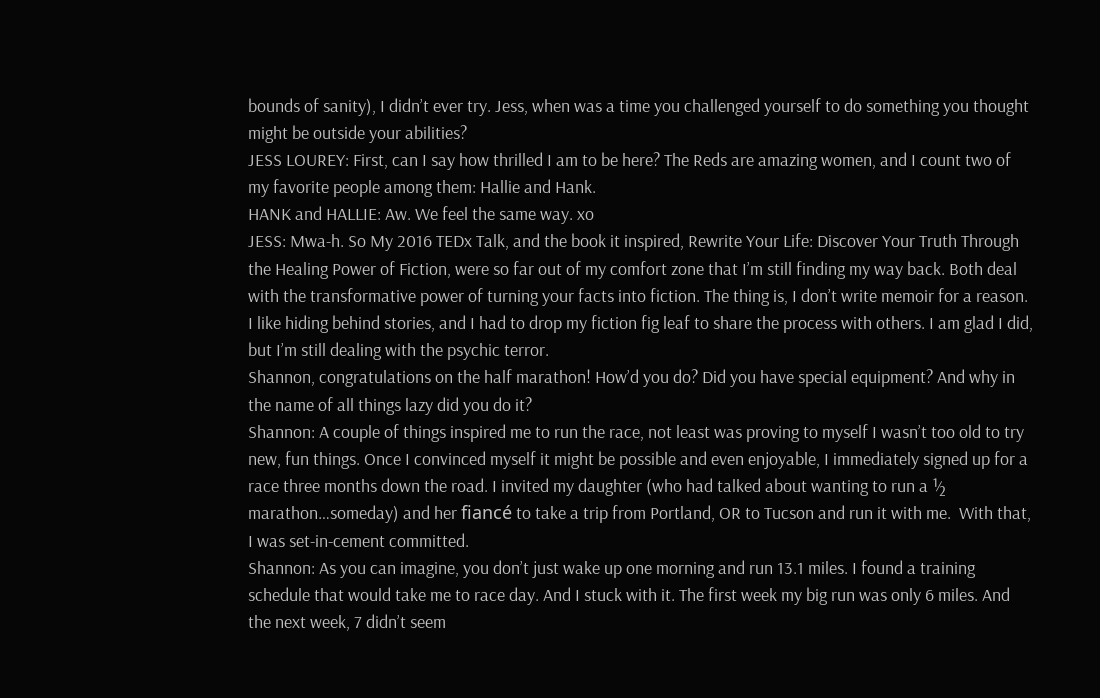bounds of sanity), I didn’t ever try. Jess, when was a time you challenged yourself to do something you thought might be outside your abilities?
JESS LOUREY: First, can I say how thrilled I am to be here? The Reds are amazing women, and I count two of my favorite people among them: Hallie and Hank.
HANK and HALLIE: Aw. We feel the same way. xo
JESS: Mwa-h. So My 2016 TEDx Talk, and the book it inspired, Rewrite Your Life: Discover Your Truth Through the Healing Power of Fiction, were so far out of my comfort zone that I’m still finding my way back. Both deal with the transformative power of turning your facts into fiction. The thing is, I don’t write memoir for a reason. I like hiding behind stories, and I had to drop my fiction fig leaf to share the process with others. I am glad I did, but I’m still dealing with the psychic terror.
Shannon, congratulations on the half marathon! How’d you do? Did you have special equipment? And why in the name of all things lazy did you do it?
Shannon: A couple of things inspired me to run the race, not least was proving to myself I wasn’t too old to try new, fun things. Once I convinced myself it might be possible and even enjoyable, I immediately signed up for a race three months down the road. I invited my daughter (who had talked about wanting to run a ½ marathon…someday) and her fiancé to take a trip from Portland, OR to Tucson and run it with me.  With that, I was set-in-cement committed.
Shannon: As you can imagine, you don’t just wake up one morning and run 13.1 miles. I found a training schedule that would take me to race day. And I stuck with it. The first week my big run was only 6 miles. And the next week, 7 didn’t seem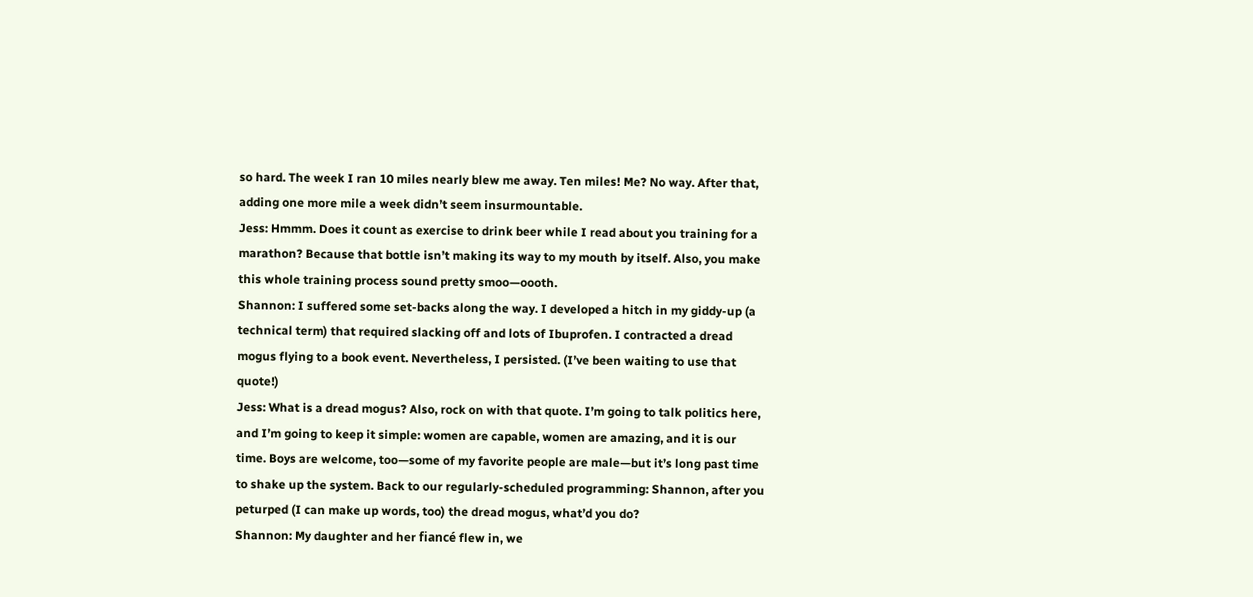so hard. The week I ran 10 miles nearly blew me away. Ten miles! Me? No way. After that, adding one more mile a week didn’t seem insurmountable.
Jess: Hmmm. Does it count as exercise to drink beer while I read about you training for a marathon? Because that bottle isn’t making its way to my mouth by itself. Also, you make this whole training process sound pretty smoo—oooth.
Shannon: I suffered some set-backs along the way. I developed a hitch in my giddy-up (a technical term) that required slacking off and lots of Ibuprofen. I contracted a dread mogus flying to a book event. Nevertheless, I persisted. (I’ve been waiting to use that quote!)
Jess: What is a dread mogus? Also, rock on with that quote. I’m going to talk politics here, and I’m going to keep it simple: women are capable, women are amazing, and it is our time. Boys are welcome, too—some of my favorite people are male—but it’s long past time to shake up the system. Back to our regularly-scheduled programming: Shannon, after you peturped (I can make up words, too) the dread mogus, what’d you do?
Shannon: My daughter and her fiancé flew in, we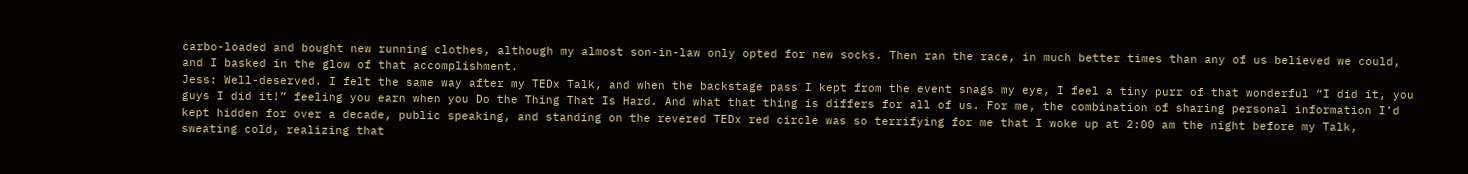carbo-loaded and bought new running clothes, although my almost son-in-law only opted for new socks. Then ran the race, in much better times than any of us believed we could, and I basked in the glow of that accomplishment.
Jess: Well-deserved. I felt the same way after my TEDx Talk, and when the backstage pass I kept from the event snags my eye, I feel a tiny purr of that wonderful “I did it, you guys I did it!” feeling you earn when you Do the Thing That Is Hard. And what that thing is differs for all of us. For me, the combination of sharing personal information I’d kept hidden for over a decade, public speaking, and standing on the revered TEDx red circle was so terrifying for me that I woke up at 2:00 am the night before my Talk, sweating cold, realizing that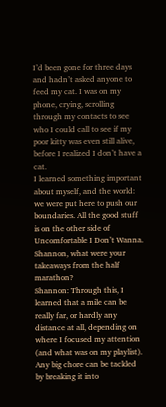I’d been gone for three days and hadn’t asked anyone to feed my cat. I was on my phone, crying, scrolling through my contacts to see who I could call to see if my poor kitty was even still alive, before I realized I don’t have a cat.
I learned something important about myself, and the world: we were put here to push our boundaries. All the good stuff is on the other side of Uncomfortable I Don’t Wanna. Shannon, what were your takeaways from the half marathon?
Shannon: Through this, I learned that a mile can be really far, or hardly any distance at all, depending on where I focused my attention (and what was on my playlist). Any big chore can be tackled by breaking it into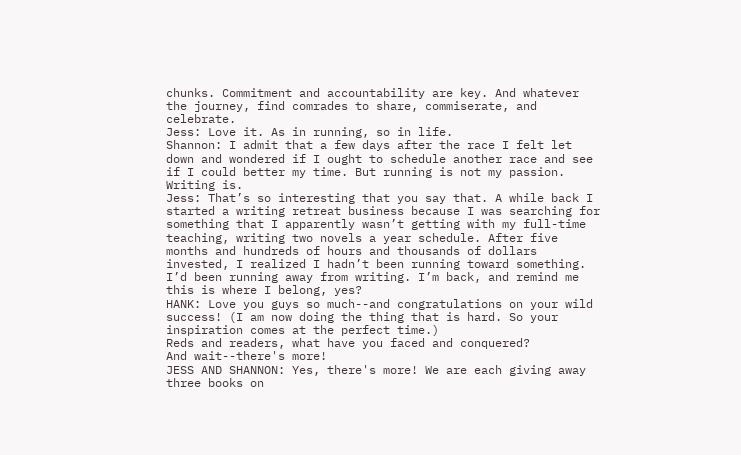chunks. Commitment and accountability are key. And whatever the journey, find comrades to share, commiserate, and celebrate.
Jess: Love it. As in running, so in life.
Shannon: I admit that a few days after the race I felt let down and wondered if I ought to schedule another race and see if I could better my time. But running is not my passion. Writing is.
Jess: That’s so interesting that you say that. A while back I started a writing retreat business because I was searching for something that I apparently wasn’t getting with my full-time teaching, writing two novels a year schedule. After five months and hundreds of hours and thousands of dollars invested, I realized I hadn’t been running toward something. I’d been running away from writing. I’m back, and remind me this is where I belong, yes?
HANK: Love you guys so much--and congratulations on your wild success! (I am now doing the thing that is hard. So your inspiration comes at the perfect time.)
Reds and readers, what have you faced and conquered?
And wait--there's more!
JESS AND SHANNON: Yes, there's more! We are each giving away three books on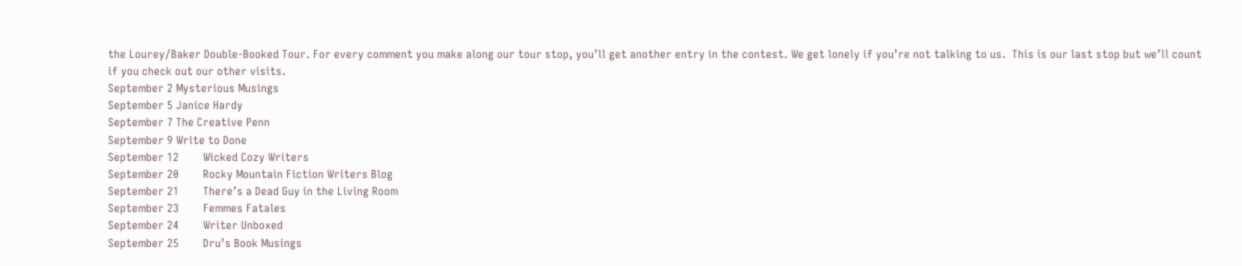the Lourey/Baker Double-Booked Tour. For every comment you make along our tour stop, you’ll get another entry in the contest. We get lonely if you’re not talking to us.  This is our last stop but we’ll count if you check out our other visits.
September 2 Mysterious Musings
September 5 Janice Hardy
September 7 The Creative Penn
September 9 Write to Done
September 12        Wicked Cozy Writers
September 20        Rocky Mountain Fiction Writers Blog
September 21        There’s a Dead Guy in the Living Room
September 23        Femmes Fatales
September 24        Writer Unboxed
September 25        Dru’s Book Musings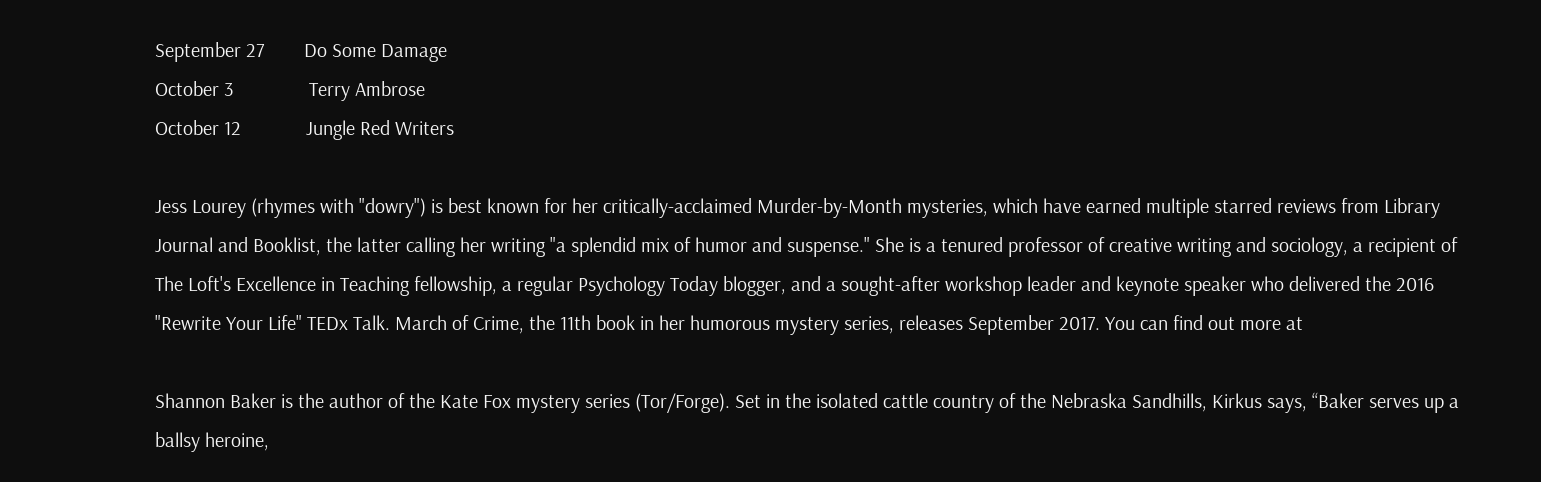September 27        Do Some Damage
October 3               Terry Ambrose
October 12             Jungle Red Writers

Jess Lourey (rhymes with "dowry") is best known for her critically-acclaimed Murder-by-Month mysteries, which have earned multiple starred reviews from Library Journal and Booklist, the latter calling her writing "a splendid mix of humor and suspense." She is a tenured professor of creative writing and sociology, a recipient of The Loft's Excellence in Teaching fellowship, a regular Psychology Today blogger, and a sought-after workshop leader and keynote speaker who delivered the 2016 "Rewrite Your Life" TEDx Talk. March of Crime, the 11th book in her humorous mystery series, releases September 2017. You can find out more at

Shannon Baker is the author of the Kate Fox mystery series (Tor/Forge). Set in the isolated cattle country of the Nebraska Sandhills, Kirkus says, “Baker serves up a ballsy heroine,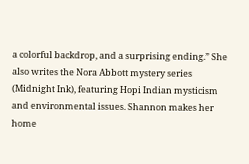a colorful backdrop, and a surprising ending.” She also writes the Nora Abbott mystery series (Midnight Ink), featuring Hopi Indian mysticism and environmental issues. Shannon makes her home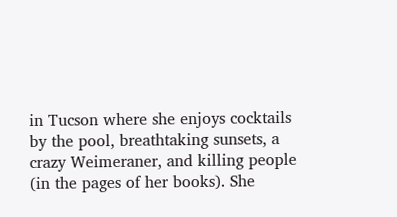in Tucson where she enjoys cocktails by the pool, breathtaking sunsets, a crazy Weimeraner, and killing people (in the pages of her books). She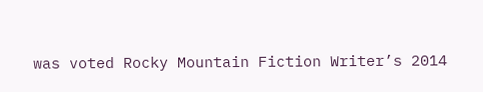was voted Rocky Mountain Fiction Writer’s 2014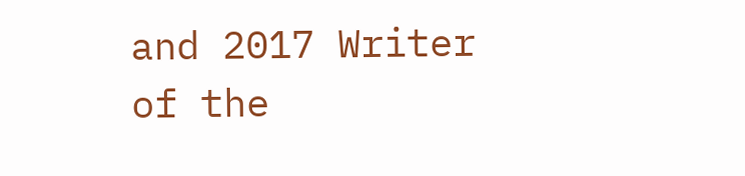and 2017 Writer of the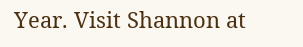Year. Visit Shannon at